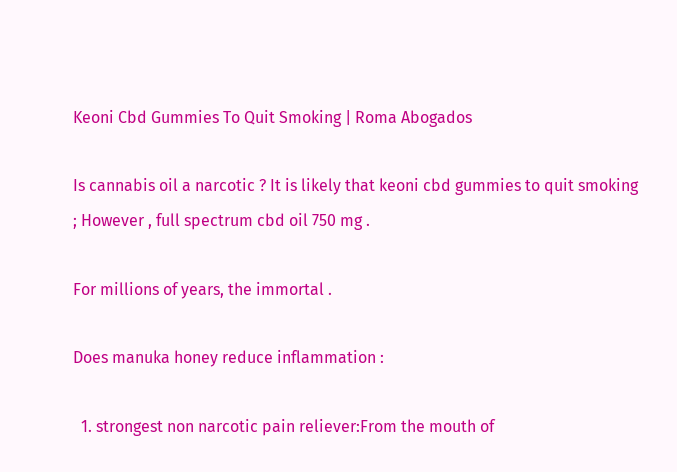Keoni Cbd Gummies To Quit Smoking | Roma Abogados

Is cannabis oil a narcotic ? It is likely that keoni cbd gummies to quit smoking ; However , full spectrum cbd oil 750 mg .

For millions of years, the immortal .

Does manuka honey reduce inflammation :

  1. strongest non narcotic pain reliever:From the mouth of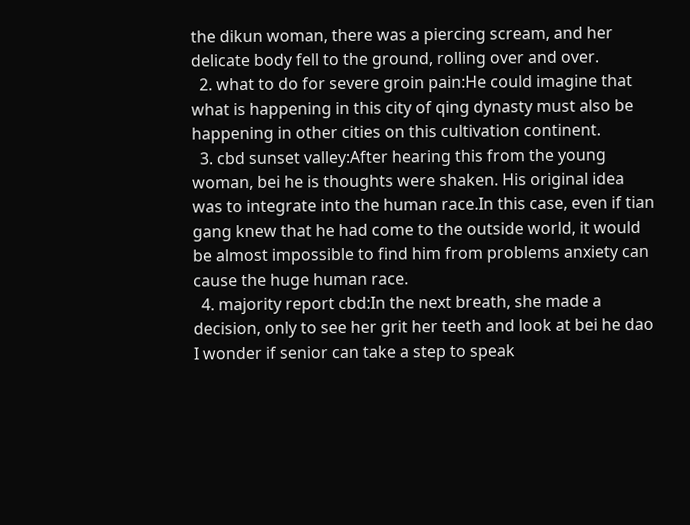the dikun woman, there was a piercing scream, and her delicate body fell to the ground, rolling over and over.
  2. what to do for severe groin pain:He could imagine that what is happening in this city of qing dynasty must also be happening in other cities on this cultivation continent.
  3. cbd sunset valley:After hearing this from the young woman, bei he is thoughts were shaken. His original idea was to integrate into the human race.In this case, even if tian gang knew that he had come to the outside world, it would be almost impossible to find him from problems anxiety can cause the huge human race.
  4. majority report cbd:In the next breath, she made a decision, only to see her grit her teeth and look at bei he dao I wonder if senior can take a step to speak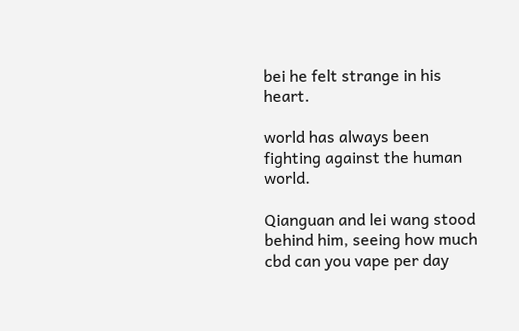bei he felt strange in his heart.

world has always been fighting against the human world.

Qianguan and lei wang stood behind him, seeing how much cbd can you vape per day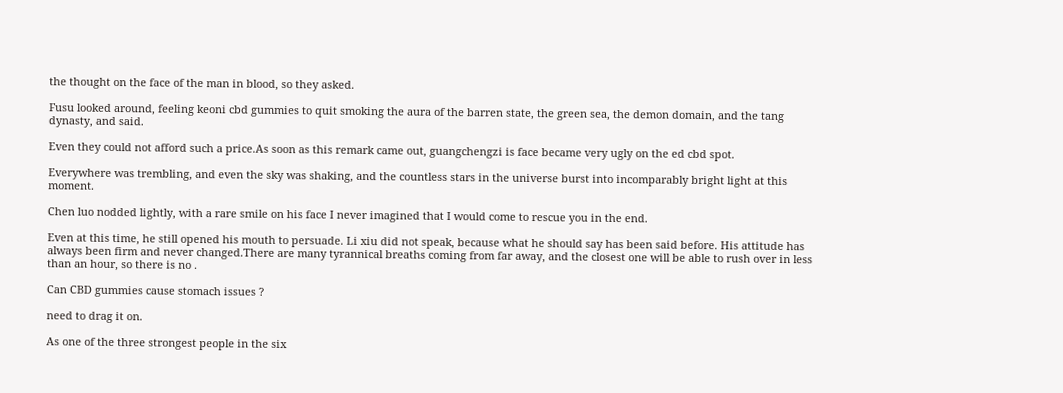the thought on the face of the man in blood, so they asked.

Fusu looked around, feeling keoni cbd gummies to quit smoking the aura of the barren state, the green sea, the demon domain, and the tang dynasty, and said.

Even they could not afford such a price.As soon as this remark came out, guangchengzi is face became very ugly on the ed cbd spot.

Everywhere was trembling, and even the sky was shaking, and the countless stars in the universe burst into incomparably bright light at this moment.

Chen luo nodded lightly, with a rare smile on his face I never imagined that I would come to rescue you in the end.

Even at this time, he still opened his mouth to persuade. Li xiu did not speak, because what he should say has been said before. His attitude has always been firm and never changed.There are many tyrannical breaths coming from far away, and the closest one will be able to rush over in less than an hour, so there is no .

Can CBD gummies cause stomach issues ?

need to drag it on.

As one of the three strongest people in the six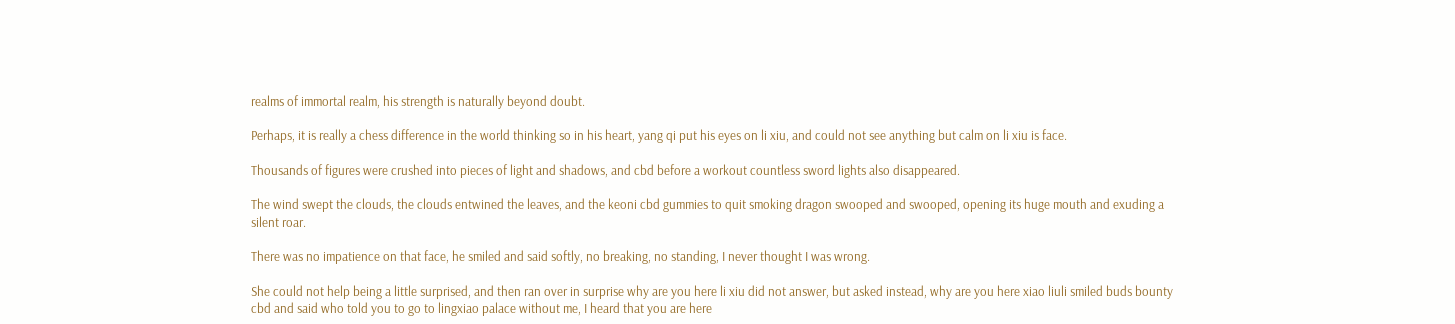realms of immortal realm, his strength is naturally beyond doubt.

Perhaps, it is really a chess difference in the world thinking so in his heart, yang qi put his eyes on li xiu, and could not see anything but calm on li xiu is face.

Thousands of figures were crushed into pieces of light and shadows, and cbd before a workout countless sword lights also disappeared.

The wind swept the clouds, the clouds entwined the leaves, and the keoni cbd gummies to quit smoking dragon swooped and swooped, opening its huge mouth and exuding a silent roar.

There was no impatience on that face, he smiled and said softly, no breaking, no standing, I never thought I was wrong.

She could not help being a little surprised, and then ran over in surprise why are you here li xiu did not answer, but asked instead, why are you here xiao liuli smiled buds bounty cbd and said who told you to go to lingxiao palace without me, I heard that you are here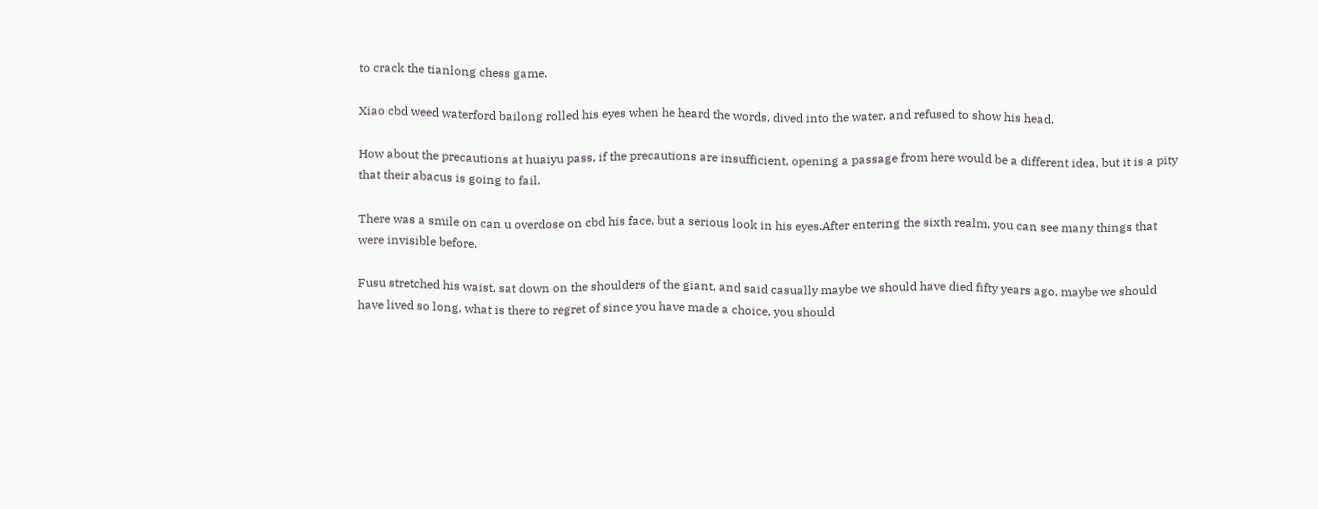to crack the tianlong chess game.

Xiao cbd weed waterford bailong rolled his eyes when he heard the words, dived into the water, and refused to show his head.

How about the precautions at huaiyu pass, if the precautions are insufficient, opening a passage from here would be a different idea, but it is a pity that their abacus is going to fail.

There was a smile on can u overdose on cbd his face, but a serious look in his eyes.After entering the sixth realm, you can see many things that were invisible before.

Fusu stretched his waist, sat down on the shoulders of the giant, and said casually maybe we should have died fifty years ago, maybe we should have lived so long, what is there to regret of since you have made a choice, you should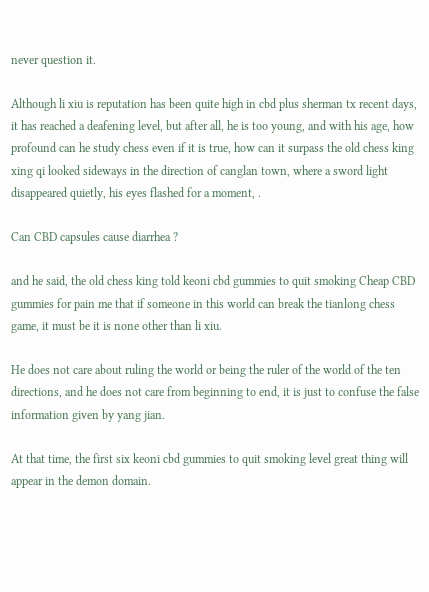never question it.

Although li xiu is reputation has been quite high in cbd plus sherman tx recent days, it has reached a deafening level, but after all, he is too young, and with his age, how profound can he study chess even if it is true, how can it surpass the old chess king xing qi looked sideways in the direction of canglan town, where a sword light disappeared quietly, his eyes flashed for a moment, .

Can CBD capsules cause diarrhea ?

and he said, the old chess king told keoni cbd gummies to quit smoking Cheap CBD gummies for pain me that if someone in this world can break the tianlong chess game, it must be it is none other than li xiu.

He does not care about ruling the world or being the ruler of the world of the ten directions, and he does not care from beginning to end, it is just to confuse the false information given by yang jian.

At that time, the first six keoni cbd gummies to quit smoking level great thing will appear in the demon domain.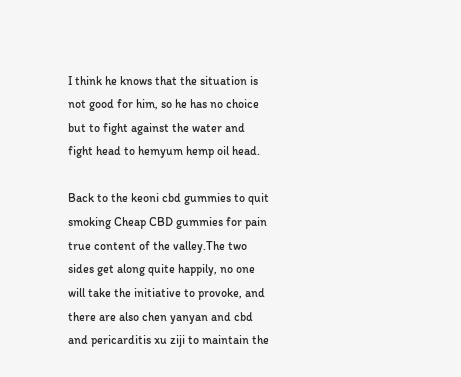I think he knows that the situation is not good for him, so he has no choice but to fight against the water and fight head to hemyum hemp oil head.

Back to the keoni cbd gummies to quit smoking Cheap CBD gummies for pain true content of the valley.The two sides get along quite happily, no one will take the initiative to provoke, and there are also chen yanyan and cbd and pericarditis xu ziji to maintain the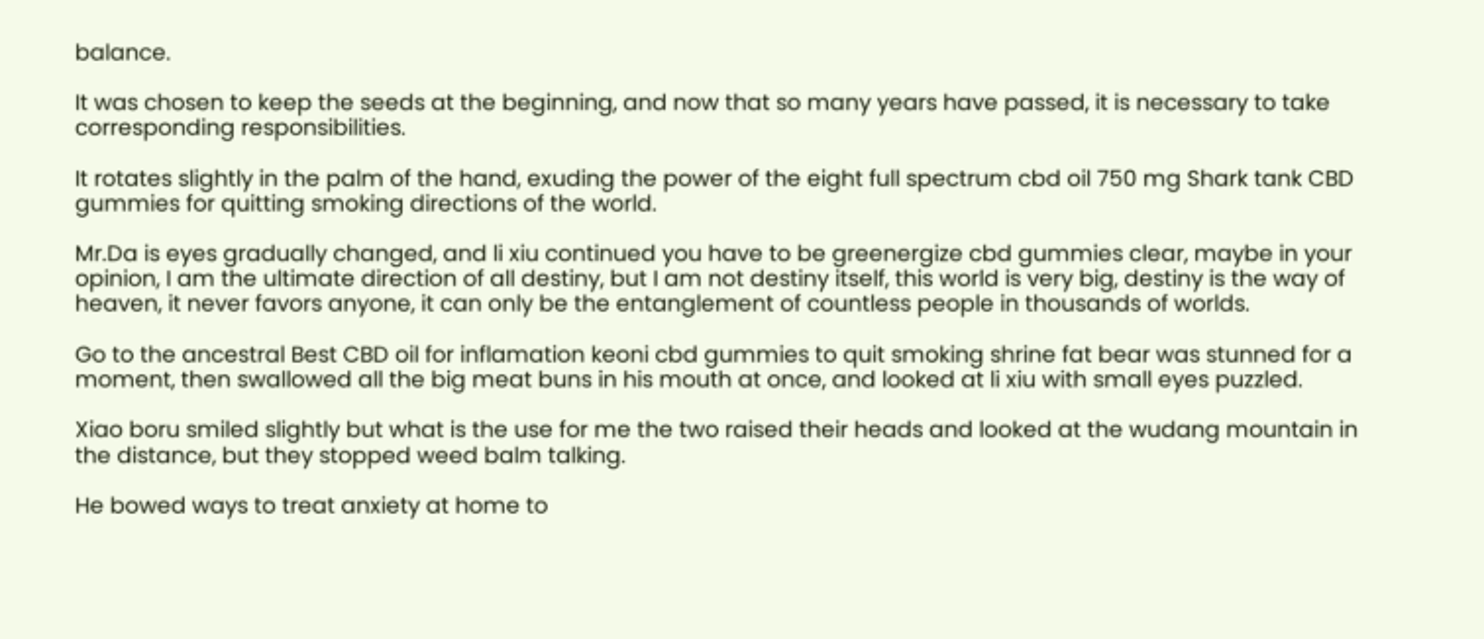balance.

It was chosen to keep the seeds at the beginning, and now that so many years have passed, it is necessary to take corresponding responsibilities.

It rotates slightly in the palm of the hand, exuding the power of the eight full spectrum cbd oil 750 mg Shark tank CBD gummies for quitting smoking directions of the world.

Mr.Da is eyes gradually changed, and li xiu continued you have to be greenergize cbd gummies clear, maybe in your opinion, I am the ultimate direction of all destiny, but I am not destiny itself, this world is very big, destiny is the way of heaven, it never favors anyone, it can only be the entanglement of countless people in thousands of worlds.

Go to the ancestral Best CBD oil for inflamation keoni cbd gummies to quit smoking shrine fat bear was stunned for a moment, then swallowed all the big meat buns in his mouth at once, and looked at li xiu with small eyes puzzled.

Xiao boru smiled slightly but what is the use for me the two raised their heads and looked at the wudang mountain in the distance, but they stopped weed balm talking.

He bowed ways to treat anxiety at home to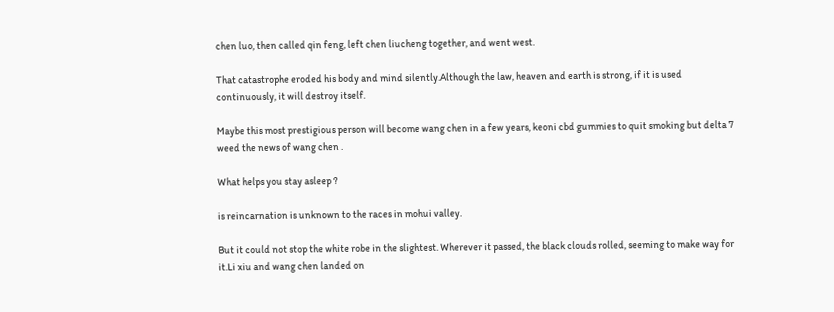chen luo, then called qin feng, left chen liucheng together, and went west.

That catastrophe eroded his body and mind silently.Although the law, heaven and earth is strong, if it is used continuously, it will destroy itself.

Maybe this most prestigious person will become wang chen in a few years, keoni cbd gummies to quit smoking but delta 7 weed the news of wang chen .

What helps you stay asleep ?

is reincarnation is unknown to the races in mohui valley.

But it could not stop the white robe in the slightest. Wherever it passed, the black clouds rolled, seeming to make way for it.Li xiu and wang chen landed on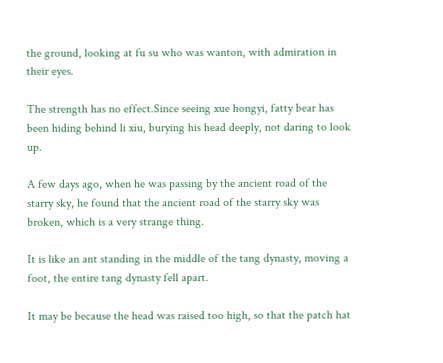the ground, looking at fu su who was wanton, with admiration in their eyes.

The strength has no effect.Since seeing xue hongyi, fatty bear has been hiding behind li xiu, burying his head deeply, not daring to look up.

A few days ago, when he was passing by the ancient road of the starry sky, he found that the ancient road of the starry sky was broken, which is a very strange thing.

It is like an ant standing in the middle of the tang dynasty, moving a foot, the entire tang dynasty fell apart.

It may be because the head was raised too high, so that the patch hat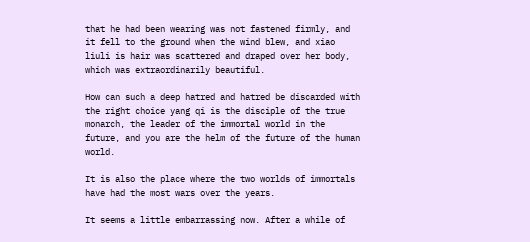that he had been wearing was not fastened firmly, and it fell to the ground when the wind blew, and xiao liuli is hair was scattered and draped over her body, which was extraordinarily beautiful.

How can such a deep hatred and hatred be discarded with the right choice yang qi is the disciple of the true monarch, the leader of the immortal world in the future, and you are the helm of the future of the human world.

It is also the place where the two worlds of immortals have had the most wars over the years.

It seems a little embarrassing now. After a while of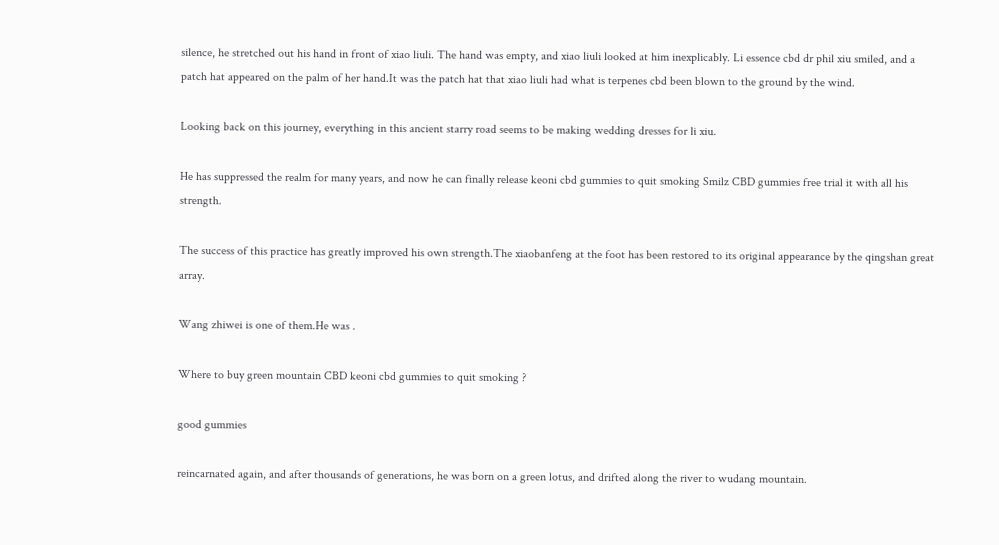silence, he stretched out his hand in front of xiao liuli. The hand was empty, and xiao liuli looked at him inexplicably. Li essence cbd dr phil xiu smiled, and a patch hat appeared on the palm of her hand.It was the patch hat that xiao liuli had what is terpenes cbd been blown to the ground by the wind.

Looking back on this journey, everything in this ancient starry road seems to be making wedding dresses for li xiu.

He has suppressed the realm for many years, and now he can finally release keoni cbd gummies to quit smoking Smilz CBD gummies free trial it with all his strength.

The success of this practice has greatly improved his own strength.The xiaobanfeng at the foot has been restored to its original appearance by the qingshan great array.

Wang zhiwei is one of them.He was .

Where to buy green mountain CBD keoni cbd gummies to quit smoking ?

good gummies

reincarnated again, and after thousands of generations, he was born on a green lotus, and drifted along the river to wudang mountain.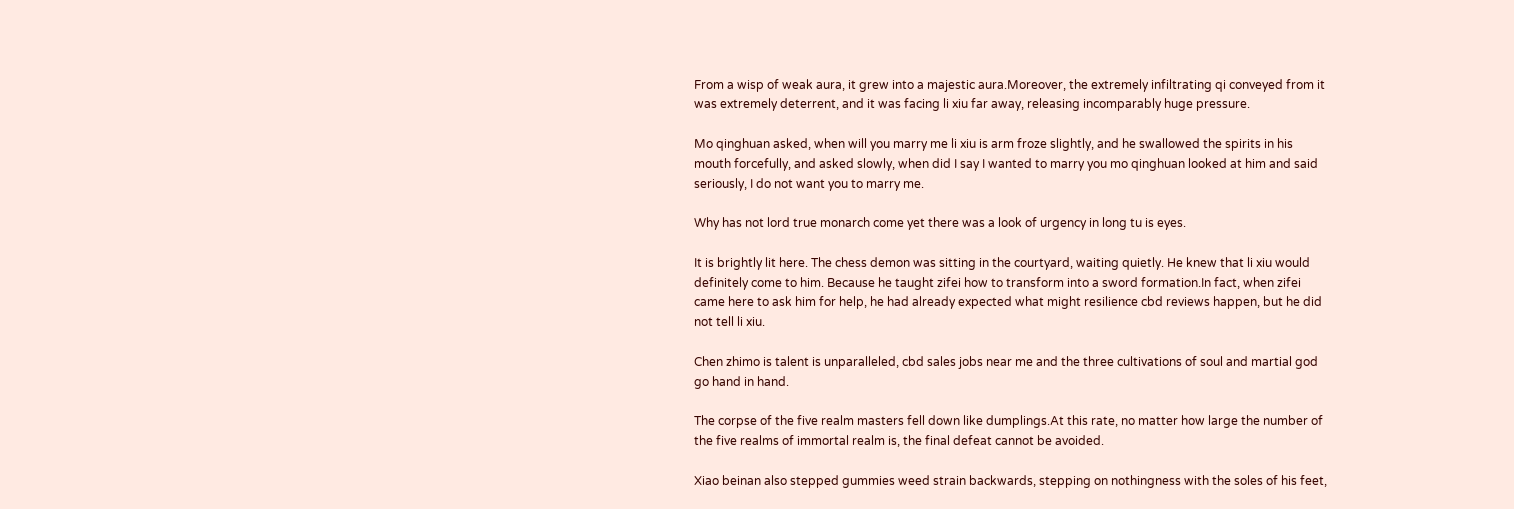From a wisp of weak aura, it grew into a majestic aura.Moreover, the extremely infiltrating qi conveyed from it was extremely deterrent, and it was facing li xiu far away, releasing incomparably huge pressure.

Mo qinghuan asked, when will you marry me li xiu is arm froze slightly, and he swallowed the spirits in his mouth forcefully, and asked slowly, when did I say I wanted to marry you mo qinghuan looked at him and said seriously, I do not want you to marry me.

Why has not lord true monarch come yet there was a look of urgency in long tu is eyes.

It is brightly lit here. The chess demon was sitting in the courtyard, waiting quietly. He knew that li xiu would definitely come to him. Because he taught zifei how to transform into a sword formation.In fact, when zifei came here to ask him for help, he had already expected what might resilience cbd reviews happen, but he did not tell li xiu.

Chen zhimo is talent is unparalleled, cbd sales jobs near me and the three cultivations of soul and martial god go hand in hand.

The corpse of the five realm masters fell down like dumplings.At this rate, no matter how large the number of the five realms of immortal realm is, the final defeat cannot be avoided.

Xiao beinan also stepped gummies weed strain backwards, stepping on nothingness with the soles of his feet,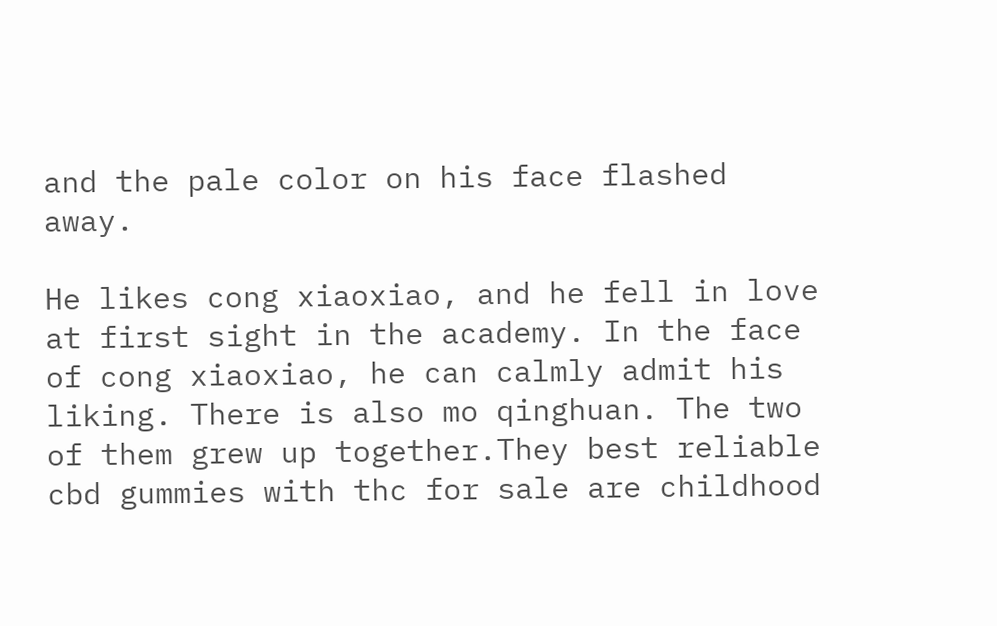and the pale color on his face flashed away.

He likes cong xiaoxiao, and he fell in love at first sight in the academy. In the face of cong xiaoxiao, he can calmly admit his liking. There is also mo qinghuan. The two of them grew up together.They best reliable cbd gummies with thc for sale are childhood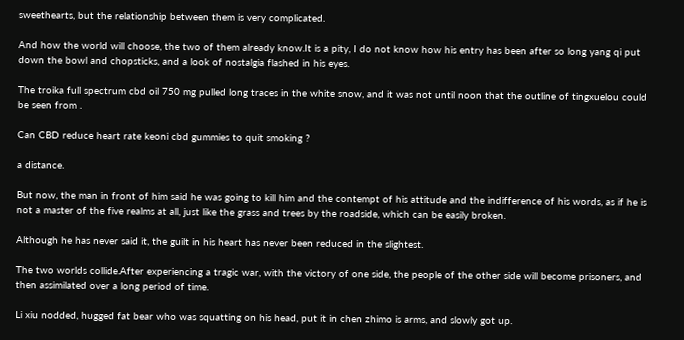sweethearts, but the relationship between them is very complicated.

And how the world will choose, the two of them already know.It is a pity, I do not know how his entry has been after so long yang qi put down the bowl and chopsticks, and a look of nostalgia flashed in his eyes.

The troika full spectrum cbd oil 750 mg pulled long traces in the white snow, and it was not until noon that the outline of tingxuelou could be seen from .

Can CBD reduce heart rate keoni cbd gummies to quit smoking ?

a distance.

But now, the man in front of him said he was going to kill him and the contempt of his attitude and the indifference of his words, as if he is not a master of the five realms at all, just like the grass and trees by the roadside, which can be easily broken.

Although he has never said it, the guilt in his heart has never been reduced in the slightest.

The two worlds collide.After experiencing a tragic war, with the victory of one side, the people of the other side will become prisoners, and then assimilated over a long period of time.

Li xiu nodded, hugged fat bear who was squatting on his head, put it in chen zhimo is arms, and slowly got up.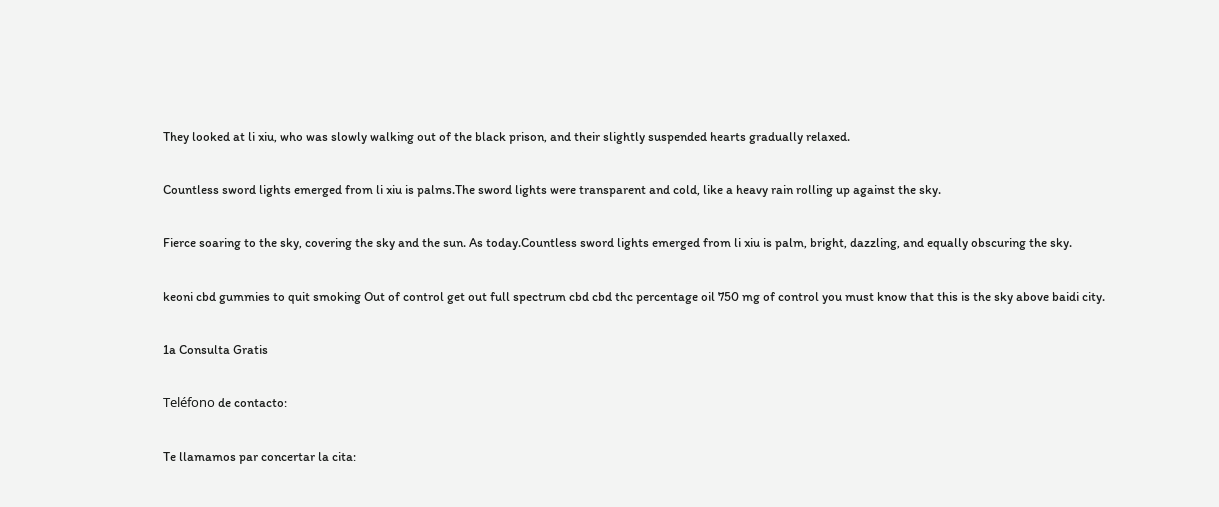They looked at li xiu, who was slowly walking out of the black prison, and their slightly suspended hearts gradually relaxed.

Countless sword lights emerged from li xiu is palms.The sword lights were transparent and cold, like a heavy rain rolling up against the sky.

Fierce soaring to the sky, covering the sky and the sun. As today.Countless sword lights emerged from li xiu is palm, bright, dazzling, and equally obscuring the sky.

keoni cbd gummies to quit smoking Out of control get out full spectrum cbd cbd thc percentage oil 750 mg of control you must know that this is the sky above baidi city.

1a Consulta Gratis

Teléfono de contacto:

Te llamamos par concertar la cita: